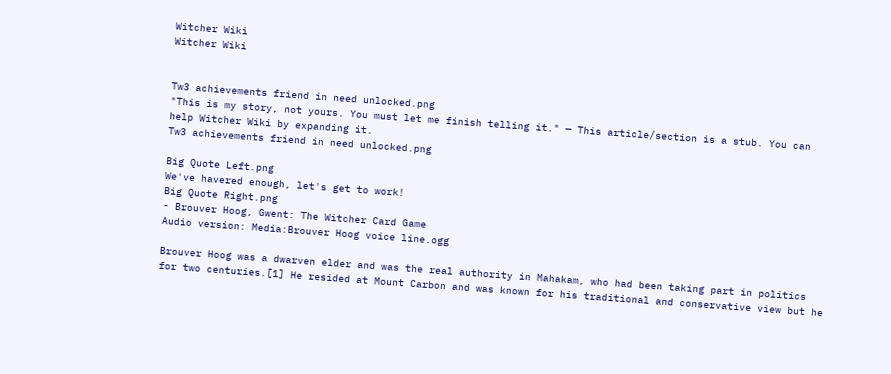Witcher Wiki
Witcher Wiki


Tw3 achievements friend in need unlocked.png
"This is my story, not yours. You must let me finish telling it." — This article/section is a stub. You can help Witcher Wiki by expanding it.
Tw3 achievements friend in need unlocked.png

Big Quote Left.png
We've havered enough, let's get to work!
Big Quote Right.png
- Brouver Hoog, Gwent: The Witcher Card Game
Audio version: Media:Brouver Hoog voice line.ogg

Brouver Hoog was a dwarven elder and was the real authority in Mahakam, who had been taking part in politics for two centuries.[1] He resided at Mount Carbon and was known for his traditional and conservative view but he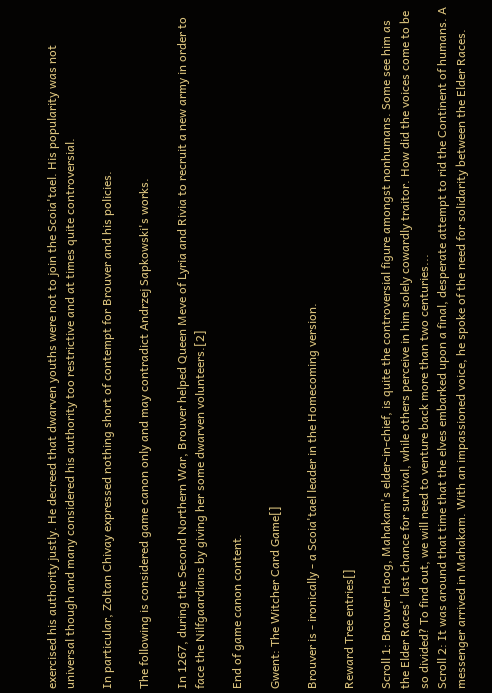exercised his authority justly. He decreed that dwarven youths were not to join the Scoia'tael. His popularity was not universal though and many considered his authority too restrictive and at times quite controversial.

In particular, Zoltan Chivay expressed nothing short of contempt for Brouver and his policies.

The following is considered game canon only and may contradict Andrzej Sapkowski's works.

In 1267, during the Second Northern War, Brouver helped Queen Meve of Lyria and Rivia to recruit a new army in order to face the Nilfgaardians by giving her some dwarven volunteers.[2]

End of game canon content.

Gwent: The Witcher Card Game[]

Brouver is - ironically - a Scoia'tael leader in the Homecoming version.

Reward Tree entries[]

Scroll 1: Brouver Hoog, Mahakam's elder-in-chief, is quite the controversial figure amongst nonhumans. Some see him as the Elder Races' last chance for survival, while others perceive in him solely cowardly traitor. How did the voices come to be so divided? To find out, we will need to venture back more than two centuries...
Scroll 2: It was around that time that the elves embarked upon a final, desperate attempt to rid the Continent of humans. A messenger arrived in Mahakam. With an impassioned voice, he spoke of the need for solidarity between the Elder Races.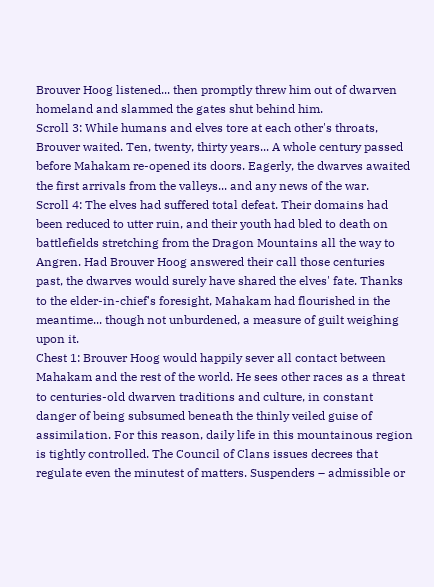Brouver Hoog listened... then promptly threw him out of dwarven homeland and slammed the gates shut behind him.
Scroll 3: While humans and elves tore at each other's throats, Brouver waited. Ten, twenty, thirty years... A whole century passed before Mahakam re-opened its doors. Eagerly, the dwarves awaited the first arrivals from the valleys... and any news of the war.
Scroll 4: The elves had suffered total defeat. Their domains had been reduced to utter ruin, and their youth had bled to death on battlefields stretching from the Dragon Mountains all the way to Angren. Had Brouver Hoog answered their call those centuries past, the dwarves would surely have shared the elves' fate. Thanks to the elder-in-chief's foresight, Mahakam had flourished in the meantime... though not unburdened, a measure of guilt weighing upon it.
Chest 1: Brouver Hoog would happily sever all contact between Mahakam and the rest of the world. He sees other races as a threat to centuries-old dwarven traditions and culture, in constant danger of being subsumed beneath the thinly veiled guise of assimilation. For this reason, daily life in this mountainous region is tightly controlled. The Council of Clans issues decrees that regulate even the minutest of matters. Suspenders – admissible or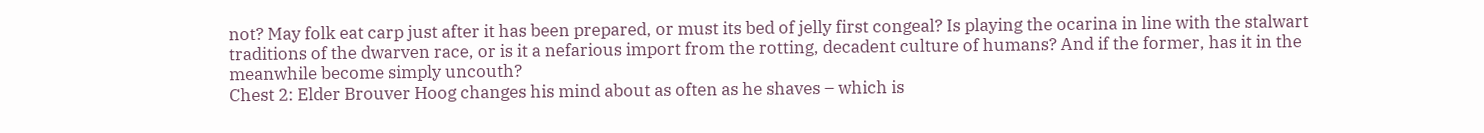not? May folk eat carp just after it has been prepared, or must its bed of jelly first congeal? Is playing the ocarina in line with the stalwart traditions of the dwarven race, or is it a nefarious import from the rotting, decadent culture of humans? And if the former, has it in the meanwhile become simply uncouth?
Chest 2: Elder Brouver Hoog changes his mind about as often as he shaves – which is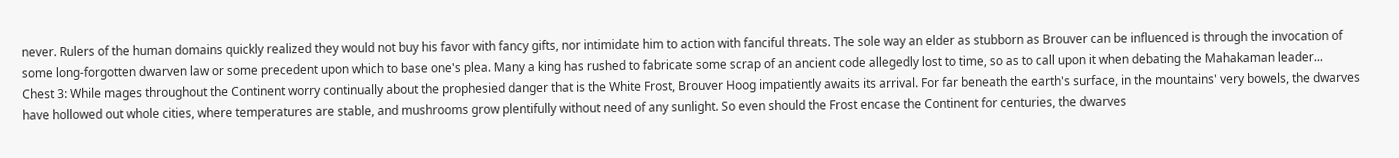never. Rulers of the human domains quickly realized they would not buy his favor with fancy gifts, nor intimidate him to action with fanciful threats. The sole way an elder as stubborn as Brouver can be influenced is through the invocation of some long-forgotten dwarven law or some precedent upon which to base one's plea. Many a king has rushed to fabricate some scrap of an ancient code allegedly lost to time, so as to call upon it when debating the Mahakaman leader...
Chest 3: While mages throughout the Continent worry continually about the prophesied danger that is the White Frost, Brouver Hoog impatiently awaits its arrival. For far beneath the earth's surface, in the mountains' very bowels, the dwarves have hollowed out whole cities, where temperatures are stable, and mushrooms grow plentifully without need of any sunlight. So even should the Frost encase the Continent for centuries, the dwarves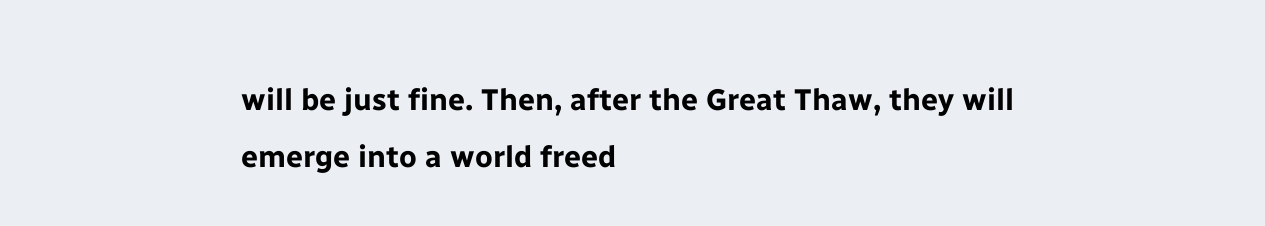will be just fine. Then, after the Great Thaw, they will emerge into a world freed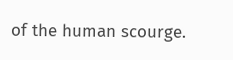of the human scourge.